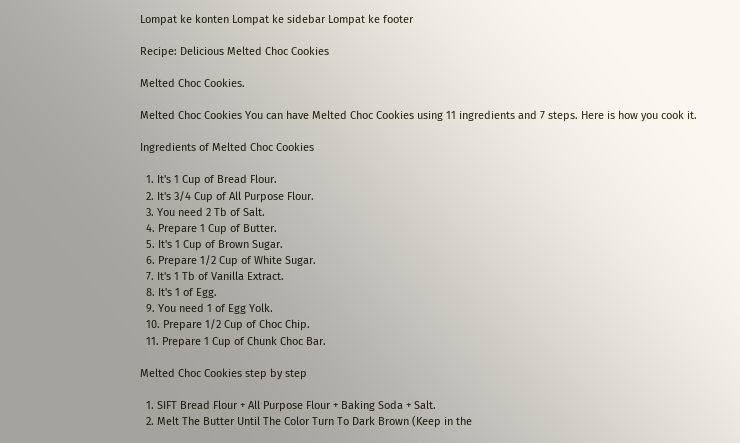Lompat ke konten Lompat ke sidebar Lompat ke footer

Recipe: Delicious Melted Choc Cookies

Melted Choc Cookies.

Melted Choc Cookies You can have Melted Choc Cookies using 11 ingredients and 7 steps. Here is how you cook it.

Ingredients of Melted Choc Cookies

  1. It's 1 Cup of Bread Flour.
  2. It's 3/4 Cup of All Purpose Flour.
  3. You need 2 Tb of Salt.
  4. Prepare 1 Cup of Butter.
  5. It's 1 Cup of Brown Sugar.
  6. Prepare 1/2 Cup of White Sugar.
  7. It's 1 Tb of Vanilla Extract.
  8. It's 1 of Egg.
  9. You need 1 of Egg Yolk.
  10. Prepare 1/2 Cup of Choc Chip.
  11. Prepare 1 Cup of Chunk Choc Bar.

Melted Choc Cookies step by step

  1. SIFT Bread Flour + All Purpose Flour + Baking Soda + Salt.
  2. Melt The Butter Until The Color Turn To Dark Brown (Keep in the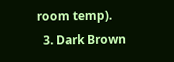room temp).
  3. Dark Brown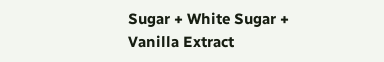Sugar + White Sugar + Vanilla Extract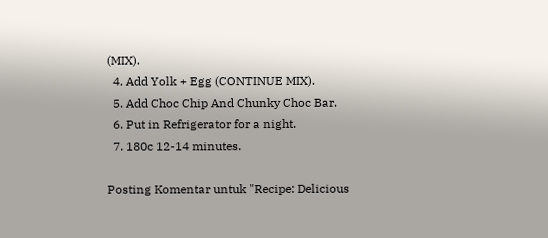(MIX).
  4. Add Yolk + Egg (CONTINUE MIX).
  5. Add Choc Chip And Chunky Choc Bar.
  6. Put in Refrigerator for a night.
  7. 180c 12-14 minutes.

Posting Komentar untuk "Recipe: Delicious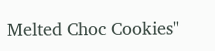Melted Choc Cookies"